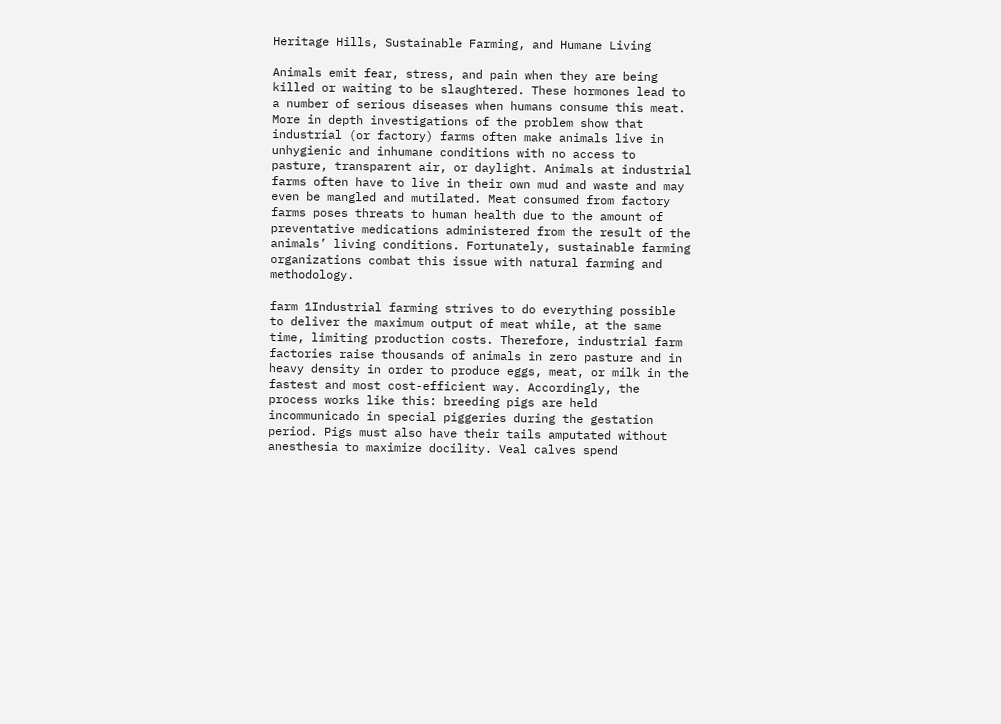Heritage Hills, Sustainable Farming, and Humane Living

Animals emit fear, stress, and pain when they are being killed or waiting to be slaughtered. These hormones lead to a number of serious diseases when humans consume this meat. More in depth investigations of the problem show that industrial (or factory) farms often make animals live in unhygienic and inhumane conditions with no access to pasture, transparent air, or daylight. Animals at industrial farms often have to live in their own mud and waste and may even be mangled and mutilated. Meat consumed from factory farms poses threats to human health due to the amount of preventative medications administered from the result of the animals’ living conditions. Fortunately, sustainable farming organizations combat this issue with natural farming and methodology.

farm 1Industrial farming strives to do everything possible to deliver the maximum output of meat while, at the same time, limiting production costs. Therefore, industrial farm factories raise thousands of animals in zero pasture and in heavy density in order to produce eggs, meat, or milk in the fastest and most cost-efficient way. Accordingly, the process works like this: breeding pigs are held incommunicado in special piggeries during the gestation period. Pigs must also have their tails amputated without anesthesia to maximize docility. Veal calves spend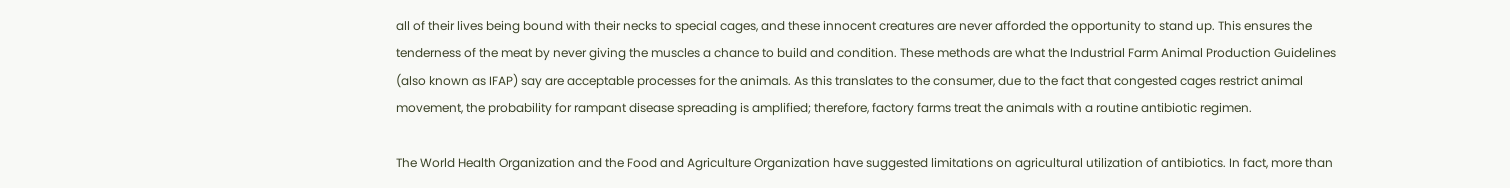all of their lives being bound with their necks to special cages, and these innocent creatures are never afforded the opportunity to stand up. This ensures the tenderness of the meat by never giving the muscles a chance to build and condition. These methods are what the Industrial Farm Animal Production Guidelines (also known as IFAP) say are acceptable processes for the animals. As this translates to the consumer, due to the fact that congested cages restrict animal movement, the probability for rampant disease spreading is amplified; therefore, factory farms treat the animals with a routine antibiotic regimen.

The World Health Organization and the Food and Agriculture Organization have suggested limitations on agricultural utilization of antibiotics. In fact, more than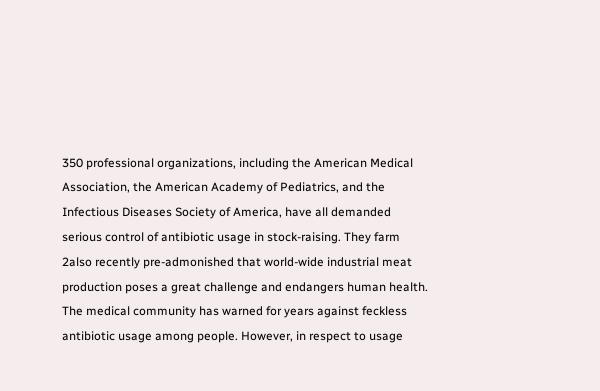350 professional organizations, including the American Medical Association, the American Academy of Pediatrics, and the Infectious Diseases Society of America, have all demanded serious control of antibiotic usage in stock-raising. They farm 2also recently pre-admonished that world-wide industrial meat production poses a great challenge and endangers human health. The medical community has warned for years against feckless antibiotic usage among people. However, in respect to usage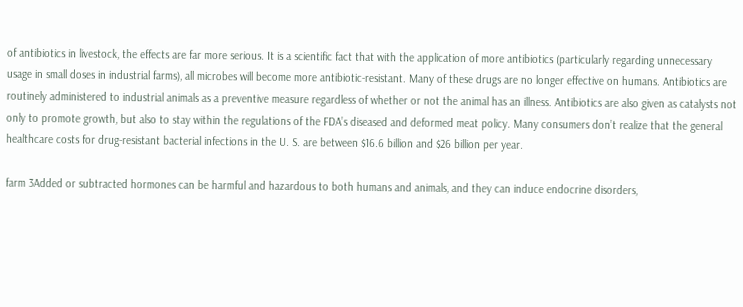of antibiotics in livestock, the effects are far more serious. It is a scientific fact that with the application of more antibiotics (particularly regarding unnecessary usage in small doses in industrial farms), all microbes will become more antibiotic-resistant. Many of these drugs are no longer effective on humans. Antibiotics are routinely administered to industrial animals as a preventive measure regardless of whether or not the animal has an illness. Antibiotics are also given as catalysts not only to promote growth, but also to stay within the regulations of the FDA’s diseased and deformed meat policy. Many consumers don’t realize that the general healthcare costs for drug-resistant bacterial infections in the U. S. are between $16.6 billion and $26 billion per year.

farm 3Added or subtracted hormones can be harmful and hazardous to both humans and animals, and they can induce endocrine disorders,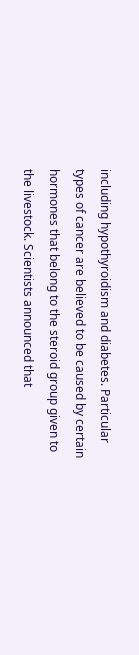including hypothyroidism and diabetes. Particular types of cancer are believed to be caused by certain hormones that belong to the steroid group given to the livestock. Scientists announced that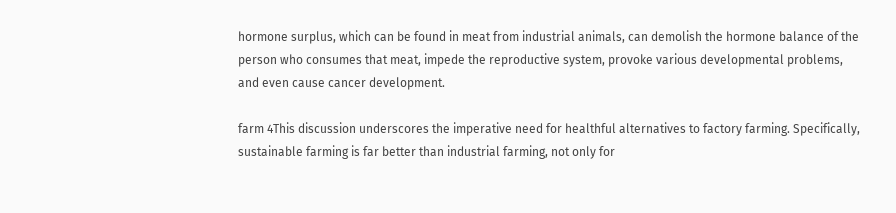hormone surplus, which can be found in meat from industrial animals, can demolish the hormone balance of the person who consumes that meat, impede the reproductive system, provoke various developmental problems, and even cause cancer development.

farm 4This discussion underscores the imperative need for healthful alternatives to factory farming. Specifically, sustainable farming is far better than industrial farming, not only for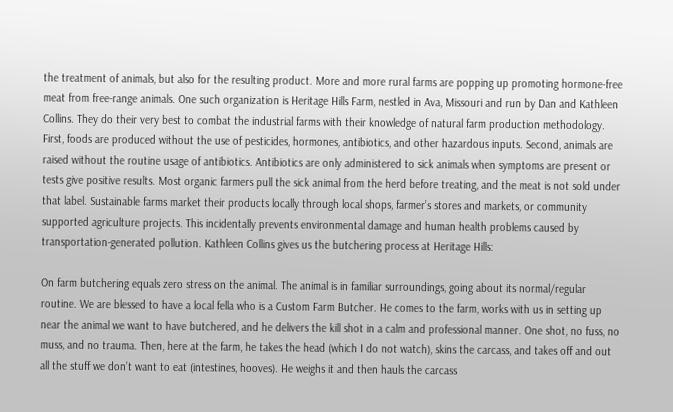the treatment of animals, but also for the resulting product. More and more rural farms are popping up promoting hormone-free meat from free-range animals. One such organization is Heritage Hills Farm, nestled in Ava, Missouri and run by Dan and Kathleen Collins. They do their very best to combat the industrial farms with their knowledge of natural farm production methodology. First, foods are produced without the use of pesticides, hormones, antibiotics, and other hazardous inputs. Second, animals are raised without the routine usage of antibiotics. Antibiotics are only administered to sick animals when symptoms are present or tests give positive results. Most organic farmers pull the sick animal from the herd before treating, and the meat is not sold under that label. Sustainable farms market their products locally through local shops, farmer’s stores and markets, or community supported agriculture projects. This incidentally prevents environmental damage and human health problems caused by transportation-generated pollution. Kathleen Collins gives us the butchering process at Heritage Hills:

On farm butchering equals zero stress on the animal. The animal is in familiar surroundings, going about its normal/regular routine. We are blessed to have a local fella who is a Custom Farm Butcher. He comes to the farm, works with us in setting up near the animal we want to have butchered, and he delivers the kill shot in a calm and professional manner. One shot, no fuss, no muss, and no trauma. Then, here at the farm, he takes the head (which I do not watch), skins the carcass, and takes off and out all the stuff we don’t want to eat (intestines, hooves). He weighs it and then hauls the carcass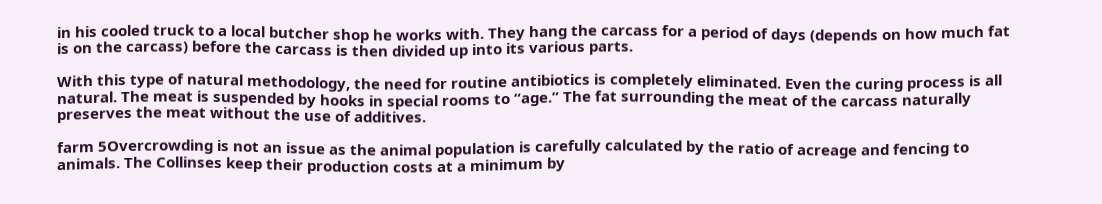in his cooled truck to a local butcher shop he works with. They hang the carcass for a period of days (depends on how much fat is on the carcass) before the carcass is then divided up into its various parts.

With this type of natural methodology, the need for routine antibiotics is completely eliminated. Even the curing process is all natural. The meat is suspended by hooks in special rooms to “age.” The fat surrounding the meat of the carcass naturally preserves the meat without the use of additives.

farm 5Overcrowding is not an issue as the animal population is carefully calculated by the ratio of acreage and fencing to animals. The Collinses keep their production costs at a minimum by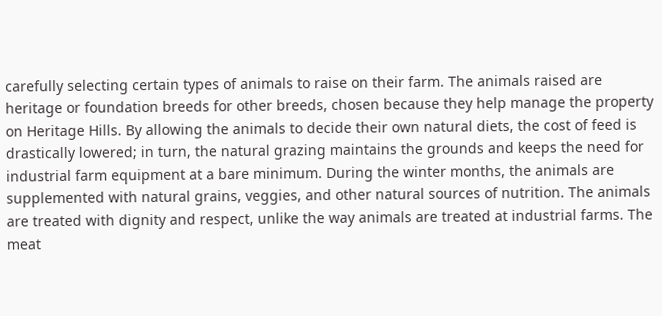carefully selecting certain types of animals to raise on their farm. The animals raised are heritage or foundation breeds for other breeds, chosen because they help manage the property on Heritage Hills. By allowing the animals to decide their own natural diets, the cost of feed is drastically lowered; in turn, the natural grazing maintains the grounds and keeps the need for industrial farm equipment at a bare minimum. During the winter months, the animals are supplemented with natural grains, veggies, and other natural sources of nutrition. The animals are treated with dignity and respect, unlike the way animals are treated at industrial farms. The meat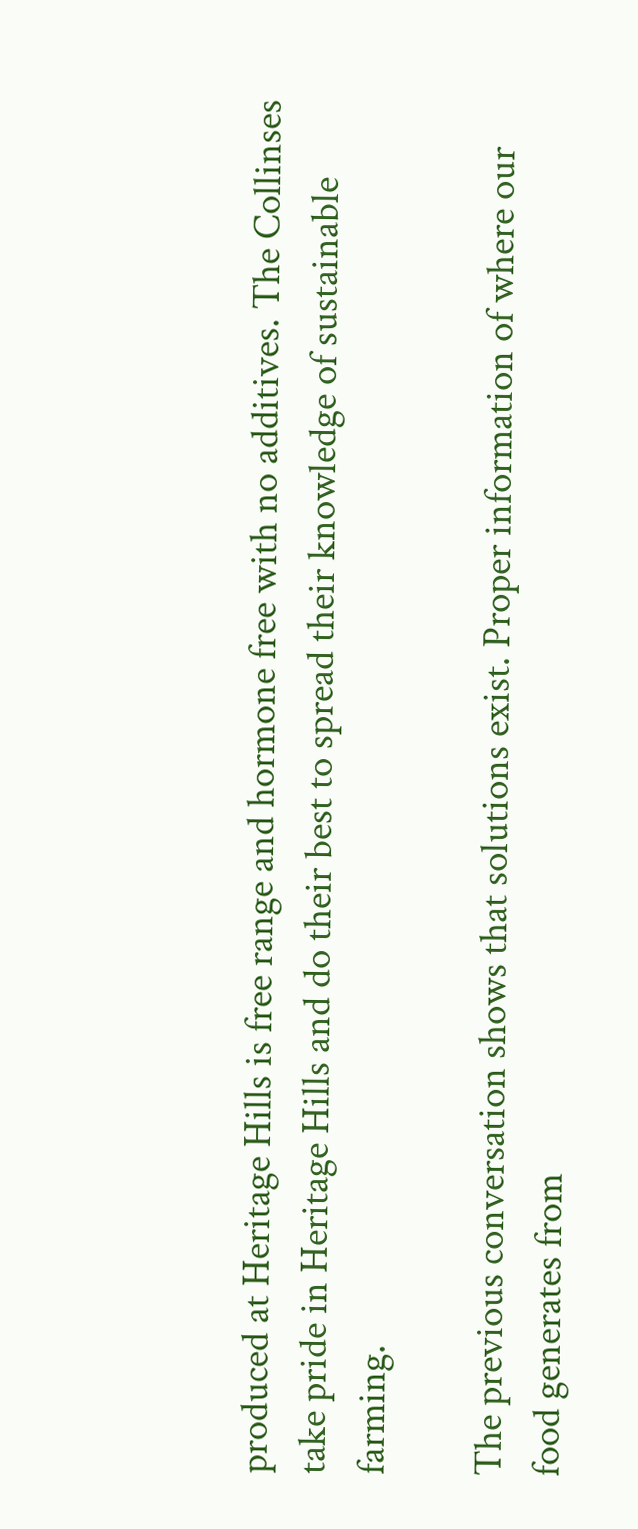produced at Heritage Hills is free range and hormone free with no additives. The Collinses take pride in Heritage Hills and do their best to spread their knowledge of sustainable farming.

The previous conversation shows that solutions exist. Proper information of where our food generates from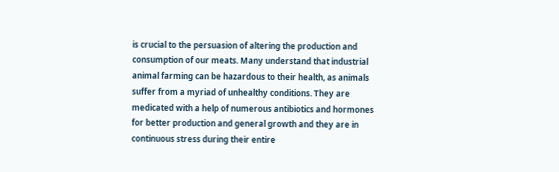is crucial to the persuasion of altering the production and consumption of our meats. Many understand that industrial animal farming can be hazardous to their health, as animals suffer from a myriad of unhealthy conditions. They are medicated with a help of numerous antibiotics and hormones for better production and general growth and they are in continuous stress during their entire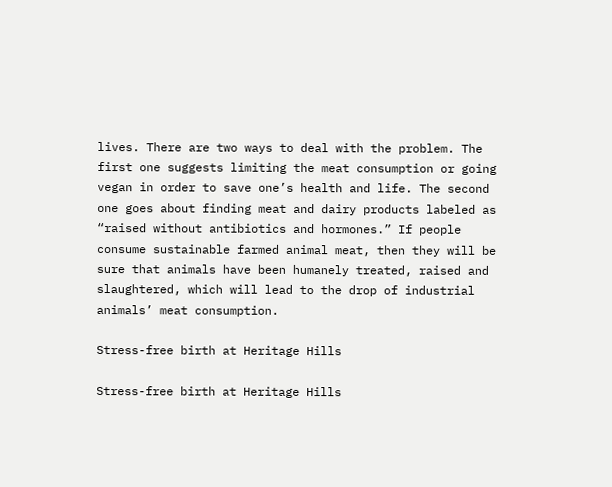lives. There are two ways to deal with the problem. The first one suggests limiting the meat consumption or going vegan in order to save one’s health and life. The second one goes about finding meat and dairy products labeled as “raised without antibiotics and hormones.” If people consume sustainable farmed animal meat, then they will be sure that animals have been humanely treated, raised and slaughtered, which will lead to the drop of industrial animals’ meat consumption.

Stress-free birth at Heritage Hills

Stress-free birth at Heritage Hills